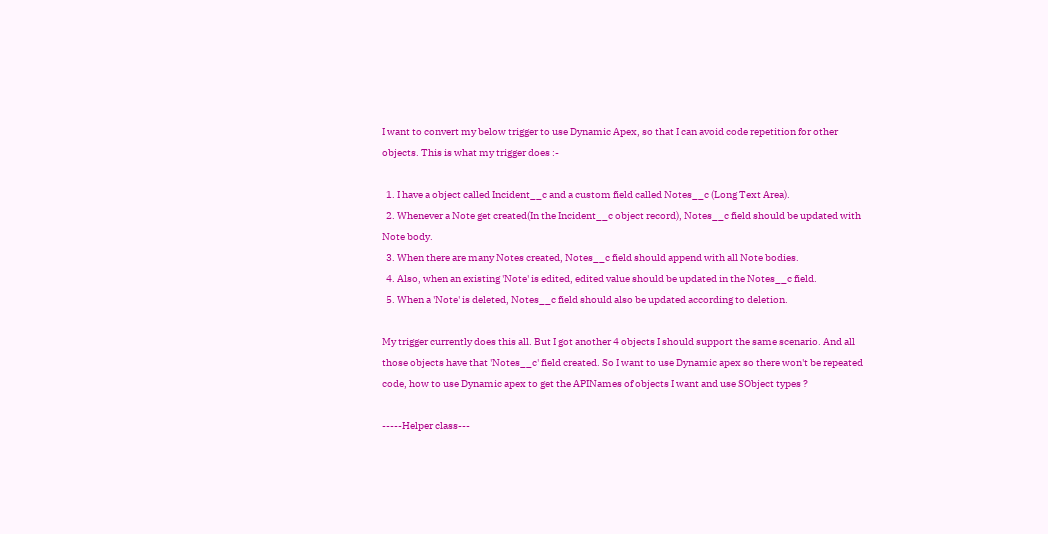I want to convert my below trigger to use Dynamic Apex, so that I can avoid code repetition for other objects. This is what my trigger does :-

  1. I have a object called Incident__c and a custom field called Notes__c (Long Text Area).
  2. Whenever a Note get created(In the Incident__c object record), Notes__c field should be updated with Note body.
  3. When there are many Notes created, Notes__c field should append with all Note bodies.
  4. Also, when an existing 'Note' is edited, edited value should be updated in the Notes__c field.
  5. When a 'Note' is deleted, Notes__c field should also be updated according to deletion.

My trigger currently does this all. But I got another 4 objects I should support the same scenario. And all those objects have that 'Notes__c' field created. So I want to use Dynamic apex so there won't be repeated code, how to use Dynamic apex to get the APINames of objects I want and use SObject types ?

-----Helper class---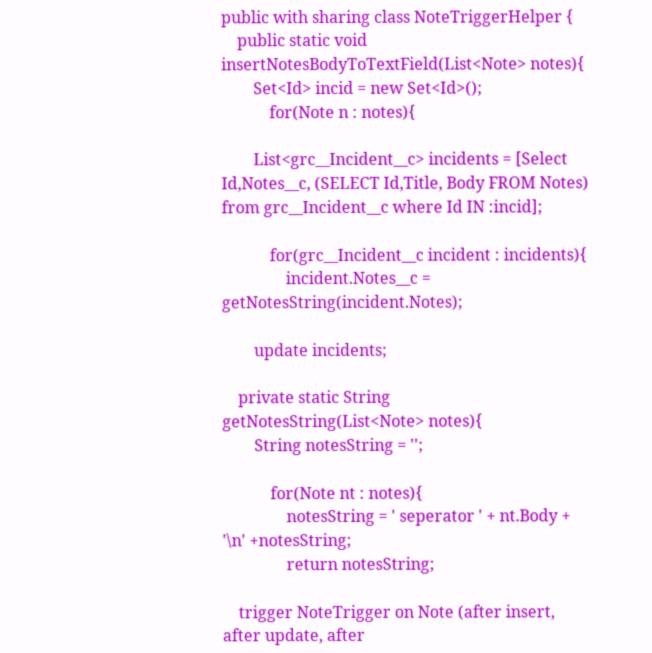public with sharing class NoteTriggerHelper {
    public static void insertNotesBodyToTextField(List<Note> notes){
        Set<Id> incid = new Set<Id>();
            for(Note n : notes){

        List<grc__Incident__c> incidents = [Select Id,Notes__c, (SELECT Id,Title, Body FROM Notes) from grc__Incident__c where Id IN :incid];

            for(grc__Incident__c incident : incidents){
                incident.Notes__c = getNotesString(incident.Notes);

        update incidents;

    private static String getNotesString(List<Note> notes){
        String notesString = '';

            for(Note nt : notes){
                notesString = ' seperator ' + nt.Body + '\n' +notesString;
                return notesString;

    trigger NoteTrigger on Note (after insert, after update, after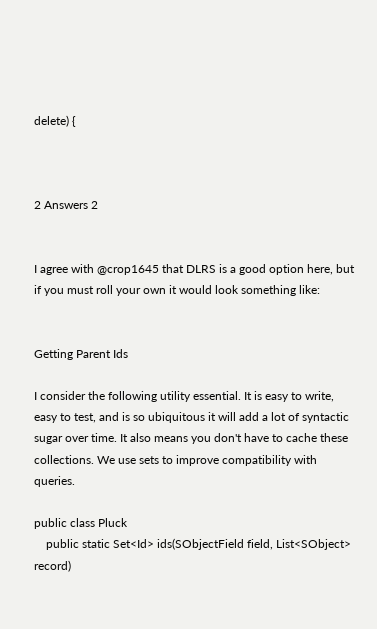delete) {



2 Answers 2


I agree with @crop1645 that DLRS is a good option here, but if you must roll your own it would look something like:


Getting Parent Ids

I consider the following utility essential. It is easy to write, easy to test, and is so ubiquitous it will add a lot of syntactic sugar over time. It also means you don't have to cache these collections. We use sets to improve compatibility with queries.

public class Pluck
    public static Set<Id> ids(SObjectField field, List<SObject> record)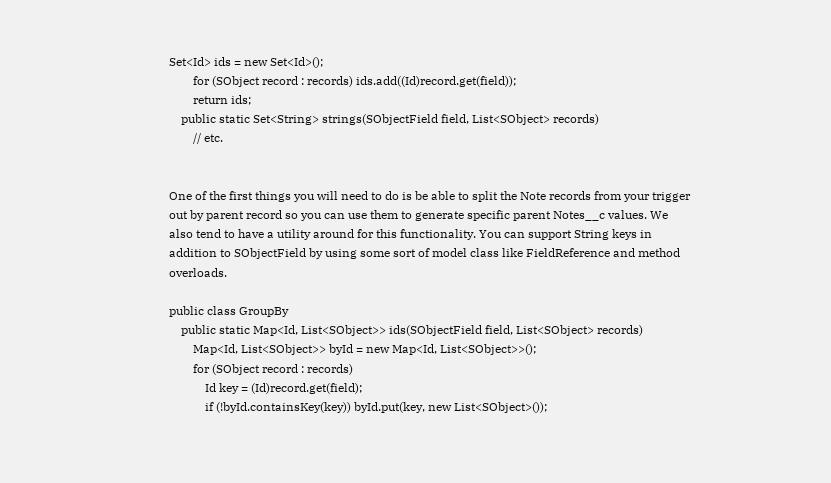Set<Id> ids = new Set<Id>();
        for (SObject record : records) ids.add((Id)record.get(field));
        return ids;
    public static Set<String> strings(SObjectField field, List<SObject> records)
        // etc.


One of the first things you will need to do is be able to split the Note records from your trigger out by parent record so you can use them to generate specific parent Notes__c values. We also tend to have a utility around for this functionality. You can support String keys in addition to SObjectField by using some sort of model class like FieldReference and method overloads.

public class GroupBy
    public static Map<Id, List<SObject>> ids(SObjectField field, List<SObject> records)
        Map<Id, List<SObject>> byId = new Map<Id, List<SObject>>();
        for (SObject record : records)
            Id key = (Id)record.get(field);
            if (!byId.containsKey(key)) byId.put(key, new List<SObject>());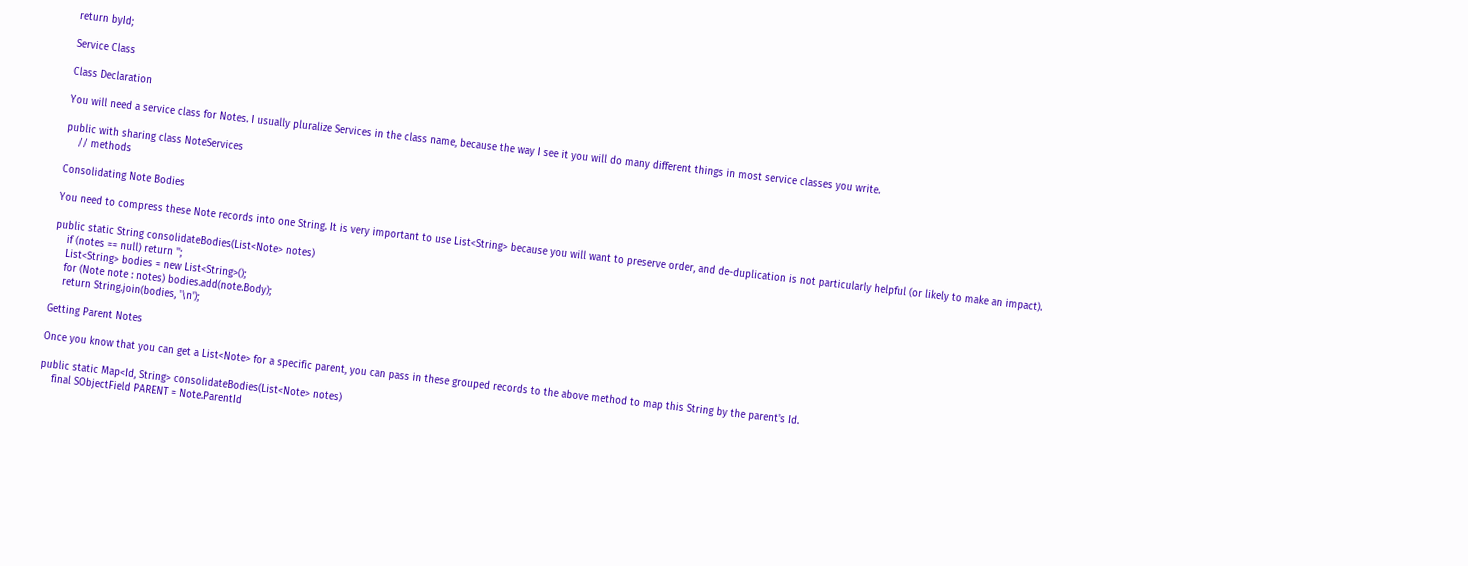return byId;

Service Class

Class Declaration

You will need a service class for Notes. I usually pluralize Services in the class name, because the way I see it you will do many different things in most service classes you write.

public with sharing class NoteServices
    // methods

Consolidating Note Bodies

You need to compress these Note records into one String. It is very important to use List<String> because you will want to preserve order, and de-duplication is not particularly helpful (or likely to make an impact).

public static String consolidateBodies(List<Note> notes)
    if (notes == null) return '';
    List<String> bodies = new List<String>();
    for (Note note : notes) bodies.add(note.Body);
    return String.join(bodies, '\n');

Getting Parent Notes

Once you know that you can get a List<Note> for a specific parent, you can pass in these grouped records to the above method to map this String by the parent's Id.

public static Map<Id, String> consolidateBodies(List<Note> notes)
    final SObjectField PARENT = Note.ParentId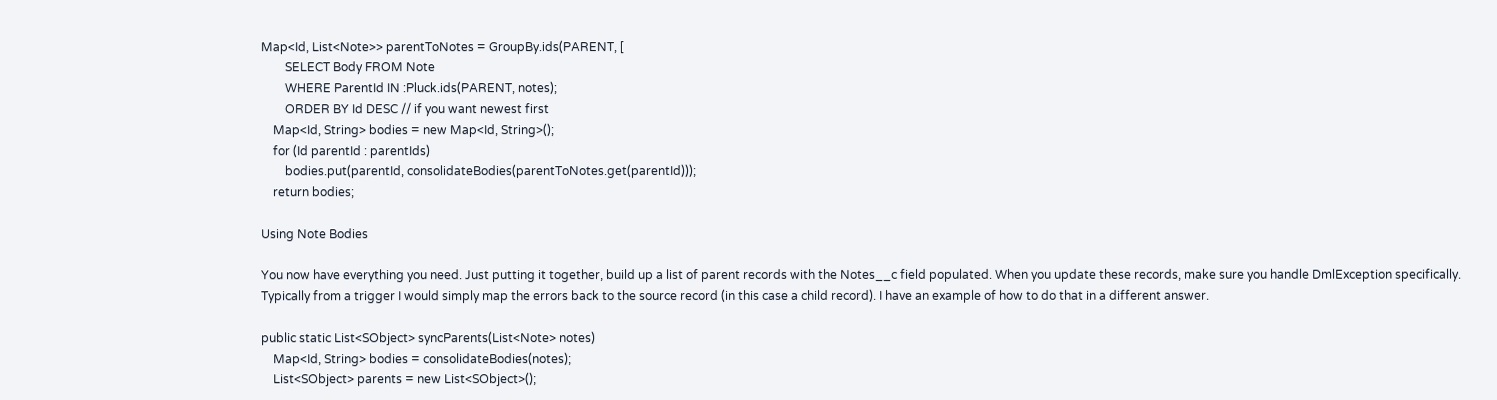Map<Id, List<Note>> parentToNotes = GroupBy.ids(PARENT, [
        SELECT Body FROM Note
        WHERE ParentId IN :Pluck.ids(PARENT, notes);
        ORDER BY Id DESC // if you want newest first
    Map<Id, String> bodies = new Map<Id, String>();
    for (Id parentId : parentIds)
        bodies.put(parentId, consolidateBodies(parentToNotes.get(parentId)));
    return bodies;

Using Note Bodies

You now have everything you need. Just putting it together, build up a list of parent records with the Notes__c field populated. When you update these records, make sure you handle DmlException specifically. Typically from a trigger I would simply map the errors back to the source record (in this case a child record). I have an example of how to do that in a different answer.

public static List<SObject> syncParents(List<Note> notes)
    Map<Id, String> bodies = consolidateBodies(notes);
    List<SObject> parents = new List<SObject>();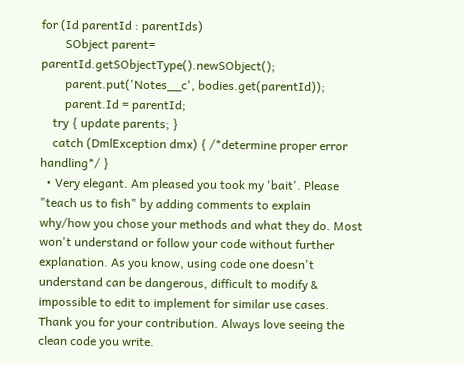for (Id parentId : parentIds)
        SObject parent= parentId.getSObjectType().newSObject();
        parent.put('Notes__c', bodies.get(parentId));
        parent.Id = parentId;
    try { update parents; }
    catch (DmlException dmx) { /*determine proper error handling*/ }
  • Very elegant. Am pleased you took my 'bait'. Please "teach us to fish" by adding comments to explain why/how you chose your methods and what they do. Most won't understand or follow your code without further explanation. As you know, using code one doesn't understand can be dangerous, difficult to modify & impossible to edit to implement for similar use cases. Thank you for your contribution. Always love seeing the clean code you write.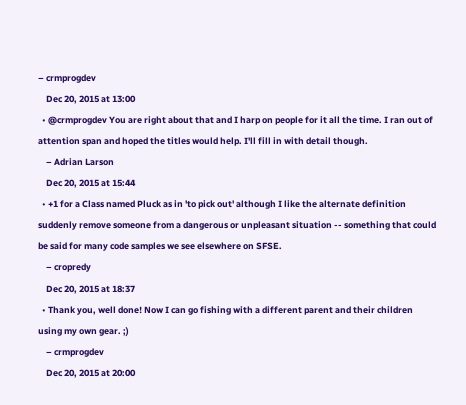– crmprogdev
    Dec 20, 2015 at 13:00
  • @crmprogdev You are right about that and I harp on people for it all the time. I ran out of attention span and hoped the titles would help. I'll fill in with detail though.
    – Adrian Larson
    Dec 20, 2015 at 15:44
  • +1 for a Class named Pluck as in 'to pick out' although I like the alternate definition suddenly remove someone from a dangerous or unpleasant situation -- something that could be said for many code samples we see elsewhere on SFSE.
    – cropredy
    Dec 20, 2015 at 18:37
  • Thank you, well done! Now I can go fishing with a different parent and their children using my own gear. ;)
    – crmprogdev
    Dec 20, 2015 at 20:00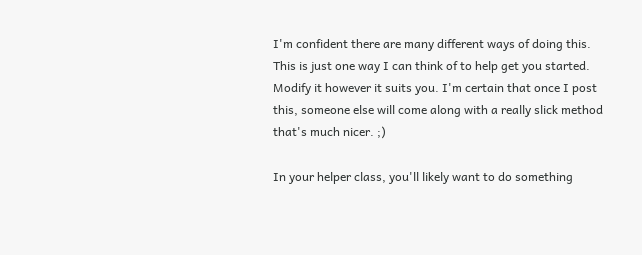I'm confident there are many different ways of doing this. This is just one way I can think of to help get you started. Modify it however it suits you. I'm certain that once I post this, someone else will come along with a really slick method that's much nicer. ;)

In your helper class, you'll likely want to do something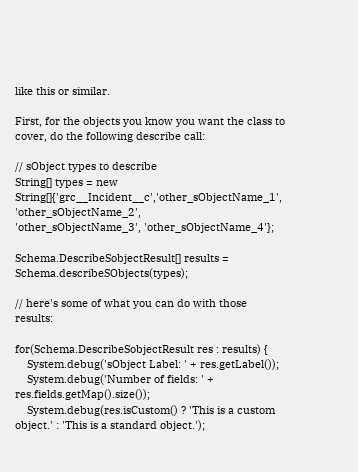like this or similar.

First, for the objects you know you want the class to cover, do the following describe call:

// sObject types to describe
String[] types = new String[]{'grc__Incident__c','other_sObjectName_1', 'other_sObjectName_2',
'other_sObjectName_3', 'other_sObjectName_4'};

Schema.DescribeSobjectResult[] results = Schema.describeSObjects(types);

// here's some of what you can do with those results:

for(Schema.DescribeSobjectResult res : results) {
    System.debug('sObject Label: ' + res.getLabel());
    System.debug('Number of fields: ' + res.fields.getMap().size());
    System.debug(res.isCustom() ? 'This is a custom object.' : 'This is a standard object.');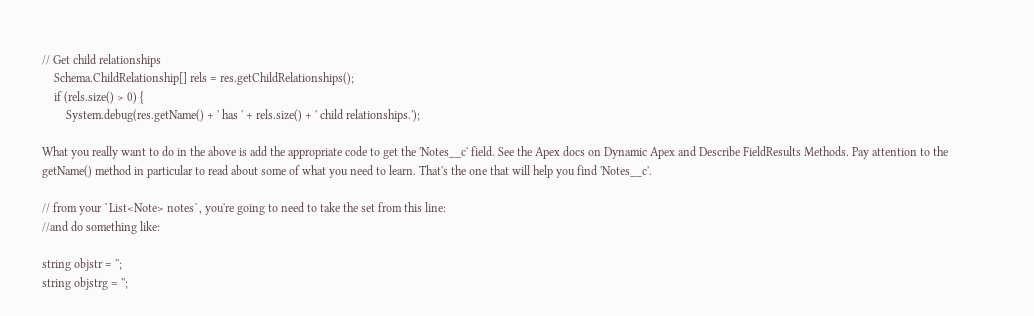// Get child relationships
    Schema.ChildRelationship[] rels = res.getChildRelationships();
    if (rels.size() > 0) {
        System.debug(res.getName() + ' has ' + rels.size() + ' child relationships.');

What you really want to do in the above is add the appropriate code to get the 'Notes__c' field. See the Apex docs on Dynamic Apex and Describe FieldResults Methods. Pay attention to the getName() method in particular to read about some of what you need to learn. That's the one that will help you find 'Notes__c'.

// from your `List<Note> notes`, you're going to need to take the set from this line:
//and do something like:

string objstr = '';
string objstrg = '';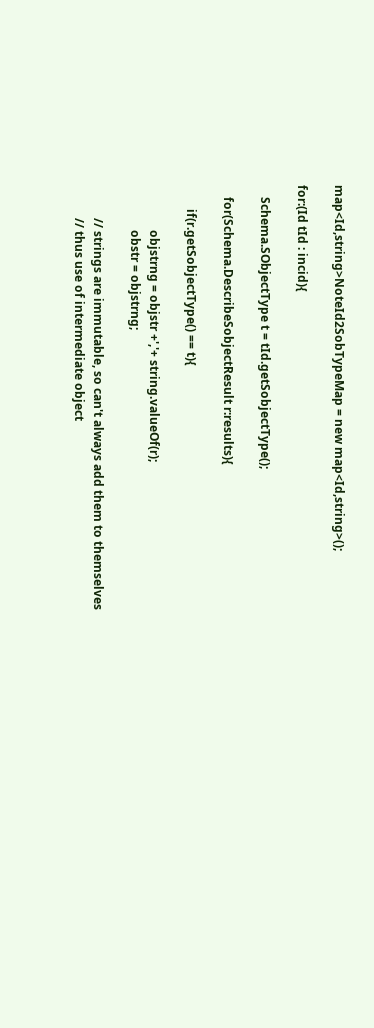map<Id,string>NoteId2SobTypeMap = new map<Id,string>();

for:(Id tId : incid){

    Schema.SObjectType t = tId.getSobjectType();

    for(Schema.DescribeSobjectResult r:results){

        if(r.getSobjectType() == t){

               objstrng = objstr +','+ string.valueOf(r);
               obstr = objstrng;

           // strings are immutable, so can't always add them to themselves
           // thus use of intermediate object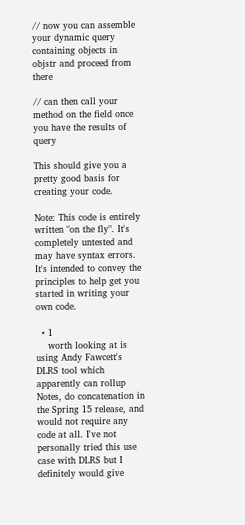// now you can assemble your dynamic query containing objects in objstr and proceed from there

// can then call your method on the field once you have the results of query

This should give you a pretty good basis for creating your code.

Note: This code is entirely written "on the fly". It's completely untested and may have syntax errors. It's intended to convey the principles to help get you started in writing your own code.

  • 1
    worth looking at is using Andy Fawcett's DLRS tool which apparently can rollup Notes, do concatenation in the Spring 15 release, and would not require any code at all. I've not personally tried this use case with DLRS but I definitely would give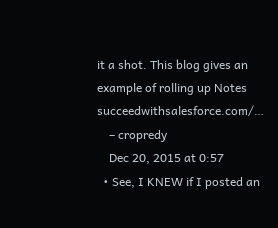it a shot. This blog gives an example of rolling up Notes succeedwithsalesforce.com/…
    – cropredy
    Dec 20, 2015 at 0:57
  • See, I KNEW if I posted an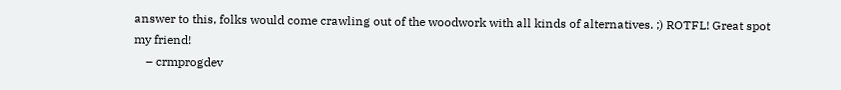answer to this, folks would come crawling out of the woodwork with all kinds of alternatives. ;) ROTFL! Great spot my friend!
    – crmprogdev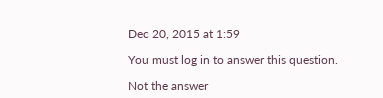Dec 20, 2015 at 1:59

You must log in to answer this question.

Not the answer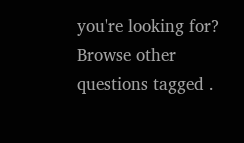you're looking for? Browse other questions tagged .